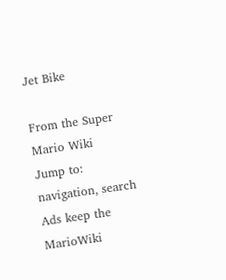Jet Bike

From the Super Mario Wiki
Jump to: navigation, search
Ads keep the MarioWiki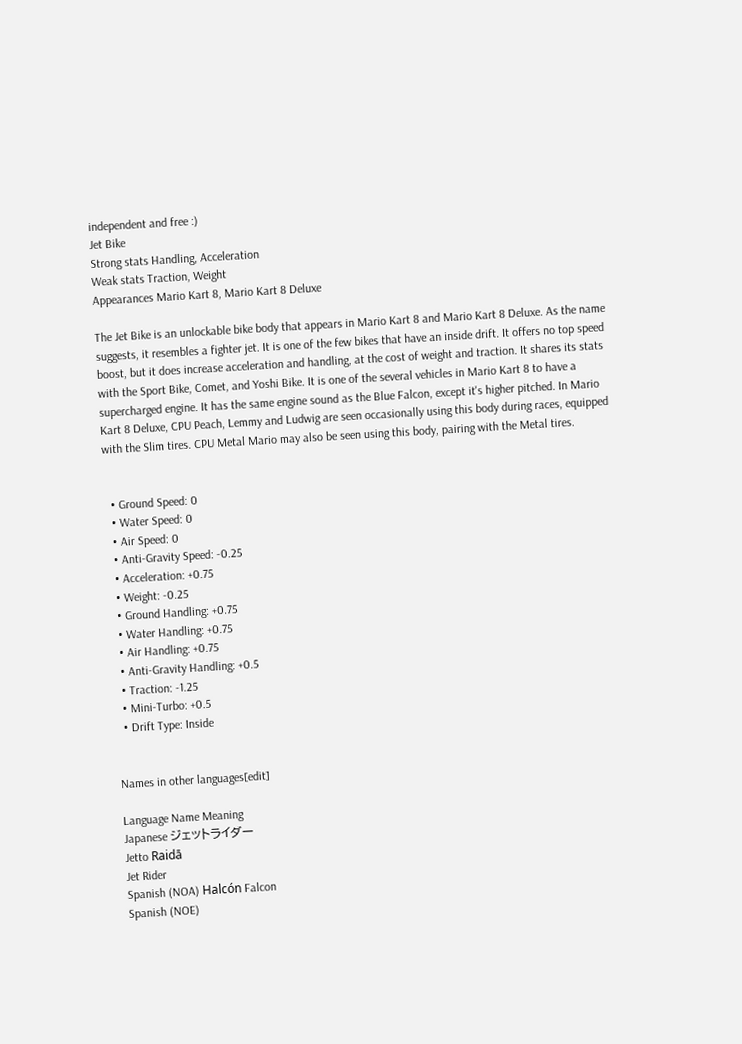independent and free :)
Jet Bike
Strong stats Handling, Acceleration
Weak stats Traction, Weight
Appearances Mario Kart 8, Mario Kart 8 Deluxe

The Jet Bike is an unlockable bike body that appears in Mario Kart 8 and Mario Kart 8 Deluxe. As the name suggests, it resembles a fighter jet. It is one of the few bikes that have an inside drift. It offers no top speed boost, but it does increase acceleration and handling, at the cost of weight and traction. It shares its stats with the Sport Bike, Comet, and Yoshi Bike. It is one of the several vehicles in Mario Kart 8 to have a supercharged engine. It has the same engine sound as the Blue Falcon, except it's higher pitched. In Mario Kart 8 Deluxe, CPU Peach, Lemmy and Ludwig are seen occasionally using this body during races, equipped with the Slim tires. CPU Metal Mario may also be seen using this body, pairing with the Metal tires.


  • Ground Speed: 0
  • Water Speed: 0
  • Air Speed: 0
  • Anti-Gravity Speed: -0.25
  • Acceleration: +0.75
  • Weight: -0.25
  • Ground Handling: +0.75
  • Water Handling: +0.75
  • Air Handling: +0.75
  • Anti-Gravity Handling: +0.5
  • Traction: -1.25
  • Mini-Turbo: +0.5
  • Drift Type: Inside


Names in other languages[edit]

Language Name Meaning
Japanese ジェットライダー
Jetto Raidā
Jet Rider
Spanish (NOA) Halcón Falcon
Spanish (NOE)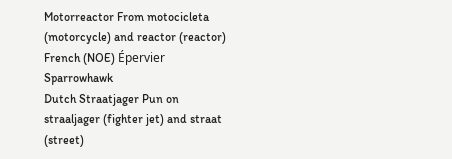Motorreactor From motocicleta (motorcycle) and reactor (reactor)
French (NOE) Épervier Sparrowhawk
Dutch Straatjager Pun on straaljager (fighter jet) and straat (street)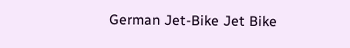German Jet-Bike Jet Bike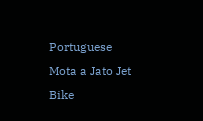Portuguese Mota a Jato Jet Bike